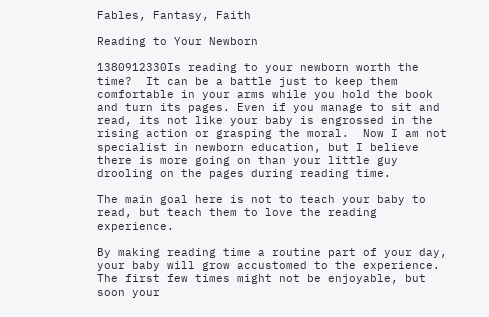Fables, Fantasy, Faith

Reading to Your Newborn

1380912330Is reading to your newborn worth the time?  It can be a battle just to keep them comfortable in your arms while you hold the book and turn its pages. Even if you manage to sit and read, its not like your baby is engrossed in the rising action or grasping the moral.  Now I am not specialist in newborn education, but I believe there is more going on than your little guy drooling on the pages during reading time.

The main goal here is not to teach your baby to read, but teach them to love the reading experience.

By making reading time a routine part of your day, your baby will grow accustomed to the experience.  The first few times might not be enjoyable, but soon your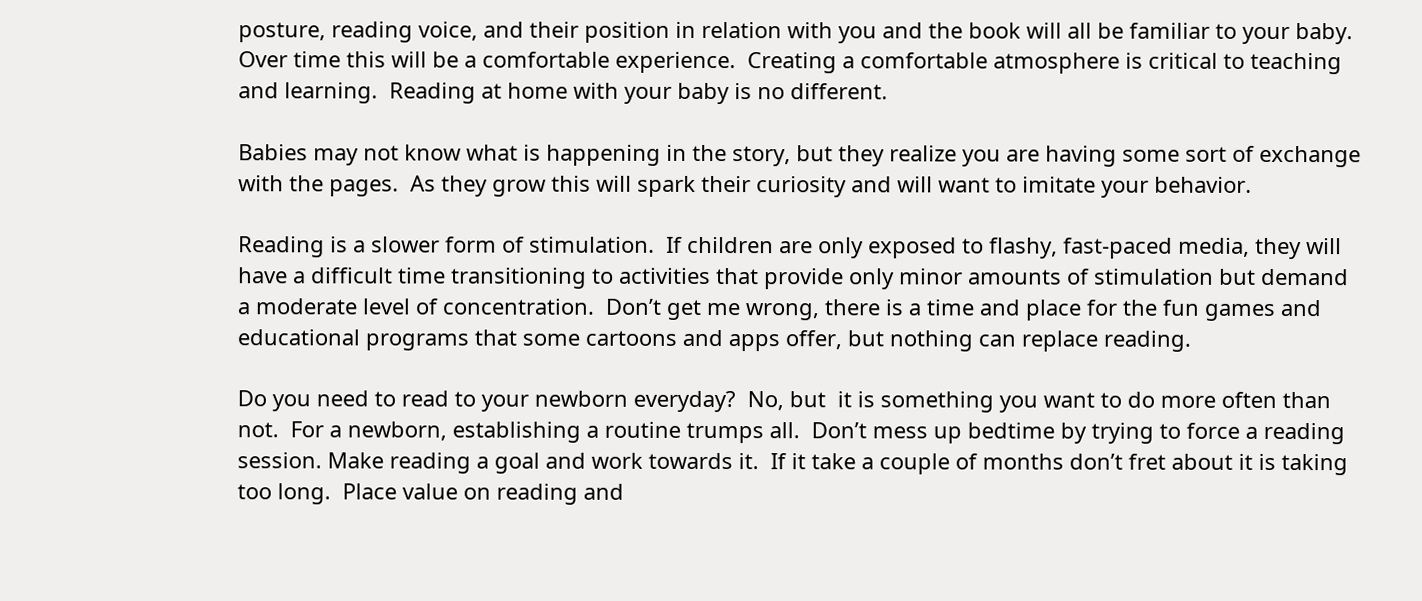posture, reading voice, and their position in relation with you and the book will all be familiar to your baby.  Over time this will be a comfortable experience.  Creating a comfortable atmosphere is critical to teaching and learning.  Reading at home with your baby is no different.

Babies may not know what is happening in the story, but they realize you are having some sort of exchange with the pages.  As they grow this will spark their curiosity and will want to imitate your behavior.

Reading is a slower form of stimulation.  If children are only exposed to flashy, fast-paced media, they will have a difficult time transitioning to activities that provide only minor amounts of stimulation but demand a moderate level of concentration.  Don’t get me wrong, there is a time and place for the fun games and educational programs that some cartoons and apps offer, but nothing can replace reading.

Do you need to read to your newborn everyday?  No, but  it is something you want to do more often than not.  For a newborn, establishing a routine trumps all.  Don’t mess up bedtime by trying to force a reading session. Make reading a goal and work towards it.  If it take a couple of months don’t fret about it is taking too long.  Place value on reading and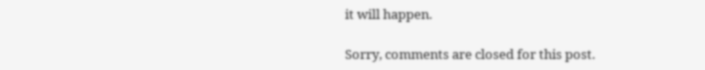it will happen.

Sorry, comments are closed for this post.